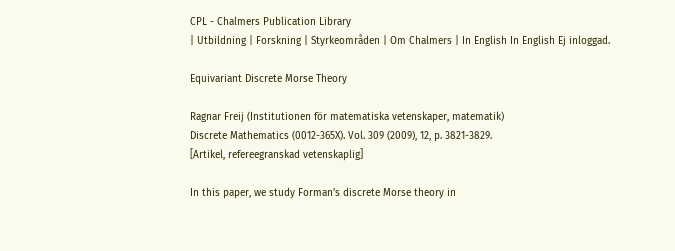CPL - Chalmers Publication Library
| Utbildning | Forskning | Styrkeområden | Om Chalmers | In English In English Ej inloggad.

Equivariant Discrete Morse Theory

Ragnar Freij (Institutionen för matematiska vetenskaper, matematik)
Discrete Mathematics (0012-365X). Vol. 309 (2009), 12, p. 3821-3829.
[Artikel, refereegranskad vetenskaplig]

In this paper, we study Forman’s discrete Morse theory in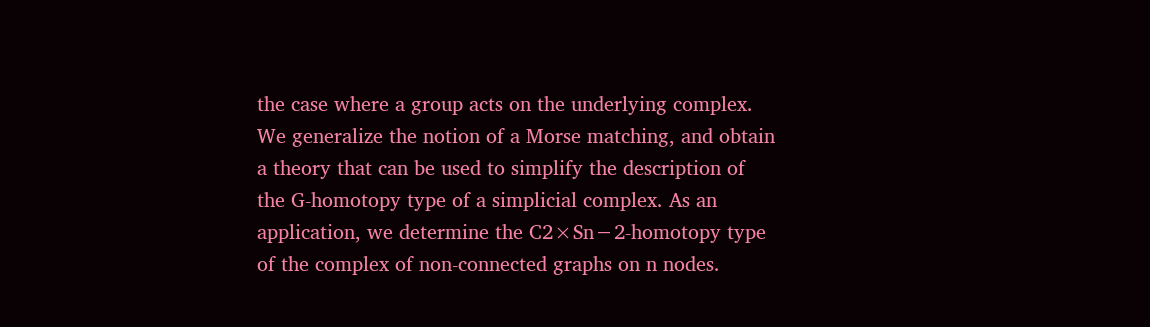the case where a group acts on the underlying complex. We generalize the notion of a Morse matching, and obtain a theory that can be used to simplify the description of the G-homotopy type of a simplicial complex. As an application, we determine the C2×Sn−2-homotopy type of the complex of non-connected graphs on n nodes.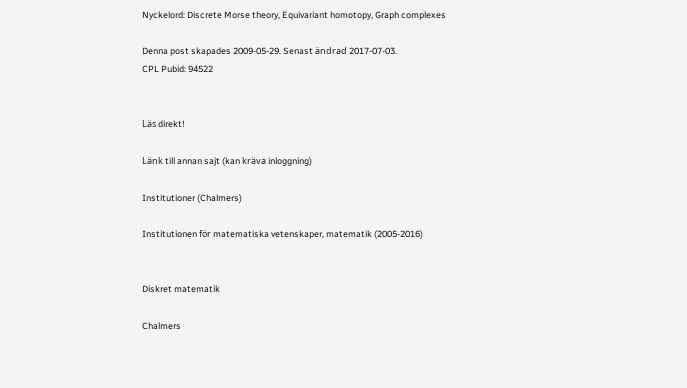Nyckelord: Discrete Morse theory, Equivariant homotopy, Graph complexes

Denna post skapades 2009-05-29. Senast ändrad 2017-07-03.
CPL Pubid: 94522


Läs direkt!

Länk till annan sajt (kan kräva inloggning)

Institutioner (Chalmers)

Institutionen för matematiska vetenskaper, matematik (2005-2016)


Diskret matematik

Chalmers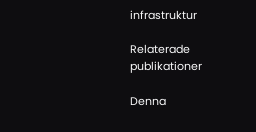infrastruktur

Relaterade publikationer

Denna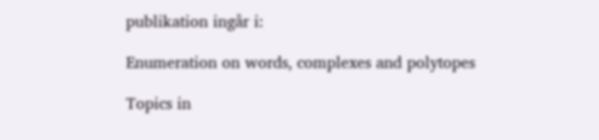publikation ingår i:

Enumeration on words, complexes and polytopes

Topics in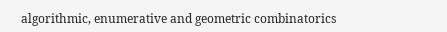algorithmic, enumerative and geometric combinatorics